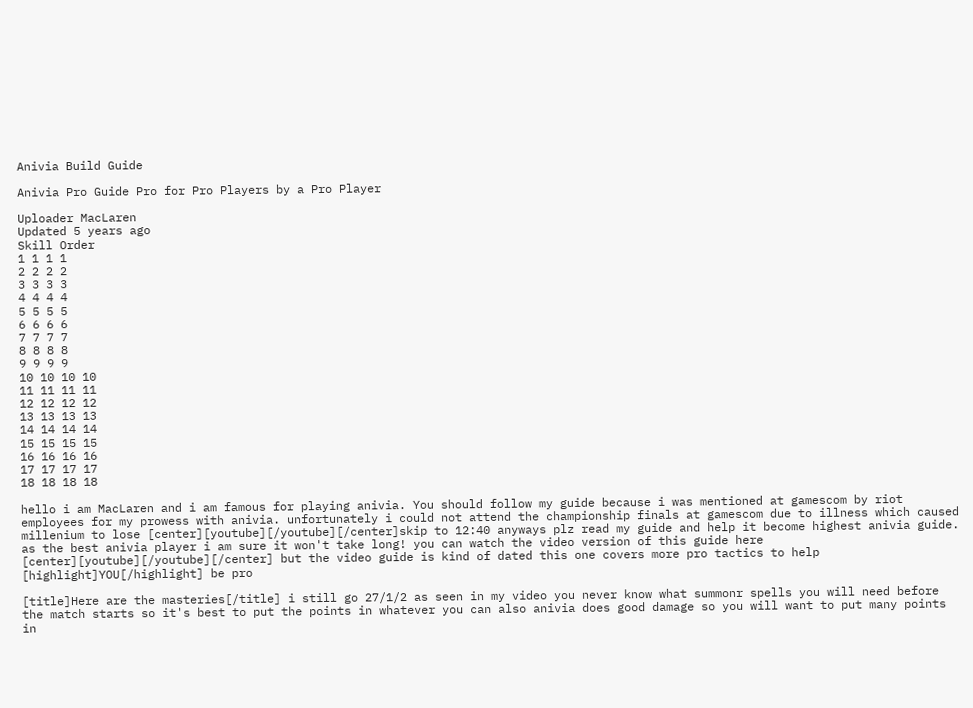Anivia Build Guide

Anivia Pro Guide Pro for Pro Players by a Pro Player

Uploader MacLaren
Updated 5 years ago
Skill Order
1 1 1 1
2 2 2 2
3 3 3 3
4 4 4 4
5 5 5 5
6 6 6 6
7 7 7 7
8 8 8 8
9 9 9 9
10 10 10 10
11 11 11 11
12 12 12 12
13 13 13 13
14 14 14 14
15 15 15 15
16 16 16 16
17 17 17 17
18 18 18 18

hello i am MacLaren and i am famous for playing anivia. You should follow my guide because i was mentioned at gamescom by riot employees for my prowess with anivia. unfortunately i could not attend the championship finals at gamescom due to illness which caused millenium to lose [center][youtube][/youtube][/center]skip to 12:40 anyways plz read my guide and help it become highest anivia guide. as the best anivia player i am sure it won't take long! you can watch the video version of this guide here [center][youtube][/youtube][/center] but the video guide is kind of dated this one covers more pro tactics to help [highlight]YOU[/highlight] be pro

[title]Here are the masteries[/title] i still go 27/1/2 as seen in my video you never know what summonr spells you will need before the match starts so it's best to put the points in whatever you can also anivia does good damage so you will want to put many points in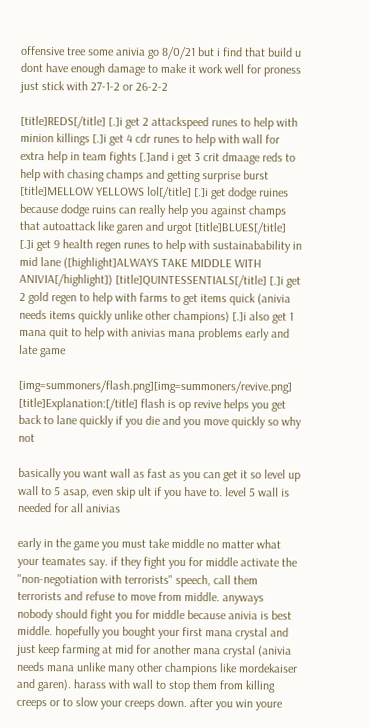offensive tree some anivia go 8/0/21 but i find that build u dont have enough damage to make it work well for proness just stick with 27-1-2 or 26-2-2

[title]REDS[/title] [.]i get 2 attackspeed runes to help with minion killings [.]i get 4 cdr runes to help with wall for extra help in team fights [.]and i get 3 crit dmaage reds to help with chasing champs and getting surprise burst [title]MELLOW YELLOWS lol[/title] [.]i get dodge ruines because dodge ruins can really help you against champs that autoattack like garen and urgot [title]BLUES[/title] [.]i get 9 health regen runes to help with sustainabability in mid lane ([highlight]ALWAYS TAKE MIDDLE WITH ANIVIA[/highlight]) [title]QUINTESSENTIALS[/title] [.]i get 2 gold regen to help with farms to get items quick (anivia needs items quickly unlike other champions) [.]i also get 1 mana quit to help with anivias mana problems early and late game

[img=summoners/flash.png][img=summoners/revive.png] [title]Explanation:[/title] flash is op revive helps you get back to lane quickly if you die and you move quickly so why not

basically you want wall as fast as you can get it so level up wall to 5 asap, even skip ult if you have to. level 5 wall is needed for all anivias

early in the game you must take middle no matter what your teamates say. if they fight you for middle activate the "non-negotiation with terrorists" speech, call them terrorists and refuse to move from middle. anyways nobody should fight you for middle because anivia is best middle. hopefully you bought your first mana crystal and just keep farming at mid for another mana crystal (anivia needs mana unlike many other champions like mordekaiser and garen). harass with wall to stop them from killing creeps or to slow your creeps down. after you win youre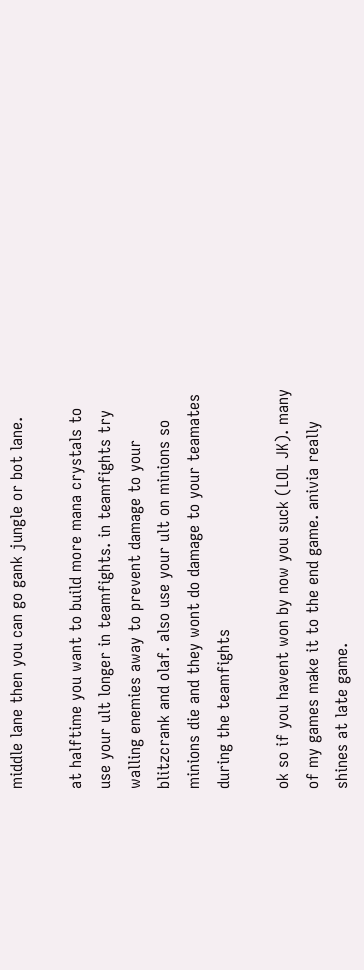middle lane then you can go gank jungle or bot lane.

at halftime you want to build more mana crystals to use your ult longer in teamfights. in teamfights try walling enemies away to prevent damage to your blitzcrank and olaf. also use your ult on minions so minions die and they wont do damage to your teamates during the teamfights

ok so if you havent won by now you suck (LOL JK). many of my games make it to the end game. anivia really shines at late game.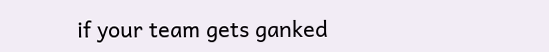if your team gets ganked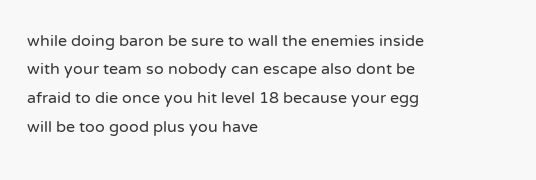while doing baron be sure to wall the enemies inside with your team so nobody can escape also dont be afraid to die once you hit level 18 because your egg will be too good plus you have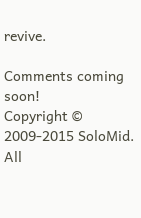revive.

Comments coming soon!
Copyright © 2009-2015 SoloMid. All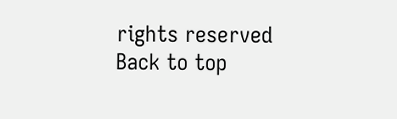rights reserved Back to top